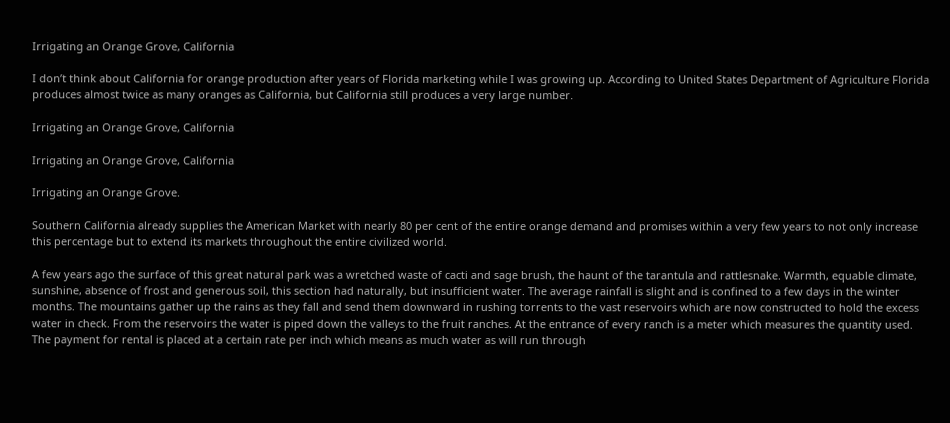Irrigating an Orange Grove, California

I don’t think about California for orange production after years of Florida marketing while I was growing up. According to United States Department of Agriculture Florida produces almost twice as many oranges as California, but California still produces a very large number.

Irrigating an Orange Grove, California

Irrigating an Orange Grove, California

Irrigating an Orange Grove.

Southern California already supplies the American Market with nearly 80 per cent of the entire orange demand and promises within a very few years to not only increase this percentage but to extend its markets throughout the entire civilized world.

A few years ago the surface of this great natural park was a wretched waste of cacti and sage brush, the haunt of the tarantula and rattlesnake. Warmth, equable climate, sunshine, absence of frost and generous soil, this section had naturally, but insufficient water. The average rainfall is slight and is confined to a few days in the winter months. The mountains gather up the rains as they fall and send them downward in rushing torrents to the vast reservoirs which are now constructed to hold the excess water in check. From the reservoirs the water is piped down the valleys to the fruit ranches. At the entrance of every ranch is a meter which measures the quantity used. The payment for rental is placed at a certain rate per inch which means as much water as will run through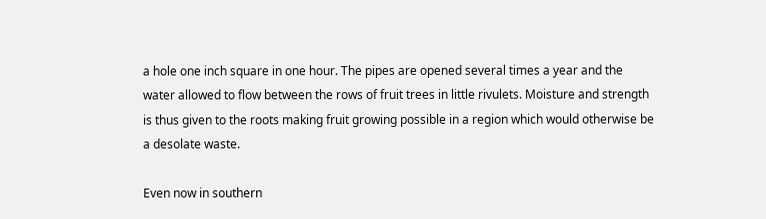a hole one inch square in one hour. The pipes are opened several times a year and the water allowed to flow between the rows of fruit trees in little rivulets. Moisture and strength is thus given to the roots making fruit growing possible in a region which would otherwise be a desolate waste.

Even now in southern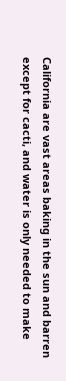California are vast areas baking in the sun and barren except for cacti, and water is only needed to make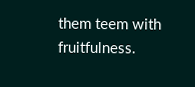them teem with fruitfulness.